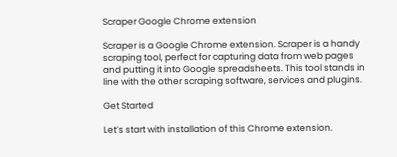Scraper Google Chrome extension

Scraper is a Google Chrome extension. Scraper is a handy scraping tool, perfect for capturing data from web pages and putting it into Google spreadsheets. This tool stands in line with the other scraping software, services and plugins.

Get Started

Let’s start with installation of this Chrome extension.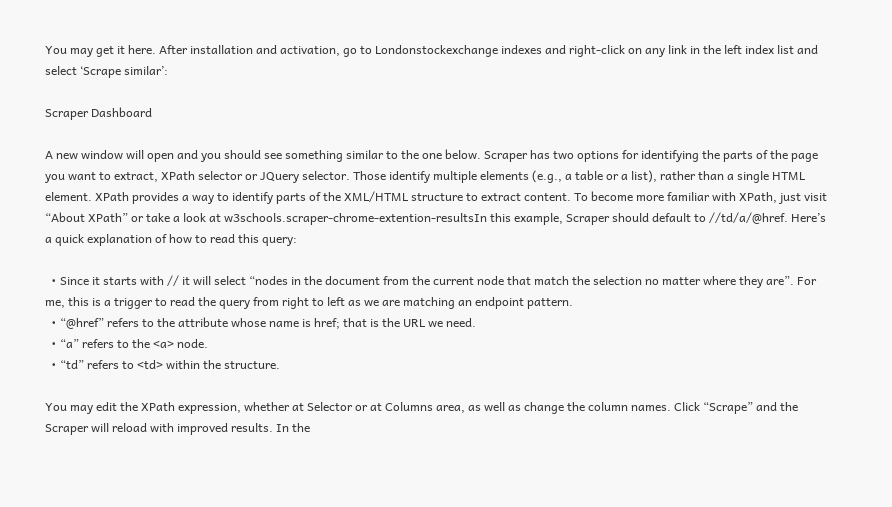You may get it here. After installation and activation, go to Londonstockexchange indexes and right-click on any link in the left index list and select ‘Scrape similar’:

Scraper Dashboard

A new window will open and you should see something similar to the one below. Scraper has two options for identifying the parts of the page you want to extract, XPath selector or JQuery selector. Those identify multiple elements (e.g., a table or a list), rather than a single HTML element. XPath provides a way to identify parts of the XML/HTML structure to extract content. To become more familiar with XPath, just visit “About XPath” or take a look at w3schools.scraper-chrome-extention-resultsIn this example, Scraper should default to //td/a/@href. Here’s a quick explanation of how to read this query:

  • Since it starts with // it will select “nodes in the document from the current node that match the selection no matter where they are”. For me, this is a trigger to read the query from right to left as we are matching an endpoint pattern.
  • “@href” refers to the attribute whose name is href; that is the URL we need.
  • “a” refers to the <a> node.
  • “td” refers to <td> within the structure.

You may edit the XPath expression, whether at Selector or at Columns area, as well as change the column names. Click “Scrape” and the Scraper will reload with improved results. In the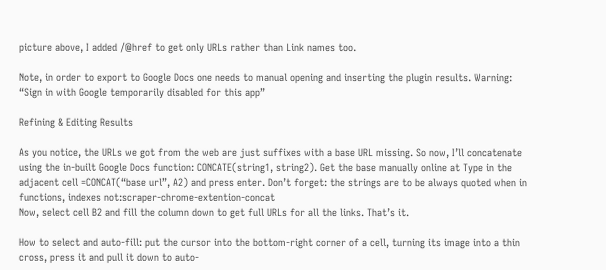picture above, I added /@href to get only URLs rather than Link names too.

Note, in order to export to Google Docs one needs to manual opening and inserting the plugin results. Warning: “Sign in with Google temporarily disabled for this app”

Refining & Editing Results

As you notice, the URLs we got from the web are just suffixes with a base URL missing. So now, I’ll concatenate using the in-built Google Docs function: CONCATE(string1, string2). Get the base manually online at Type in the adjacent cell =CONCAT(“base url”, A2) and press enter. Don’t forget: the strings are to be always quoted when in functions, indexes not:scraper-chrome-extention-concat
Now, select cell B2 and fill the column down to get full URLs for all the links. That’s it.

How to select and auto-fill: put the cursor into the bottom-right corner of a cell, turning its image into a thin cross, press it and pull it down to auto-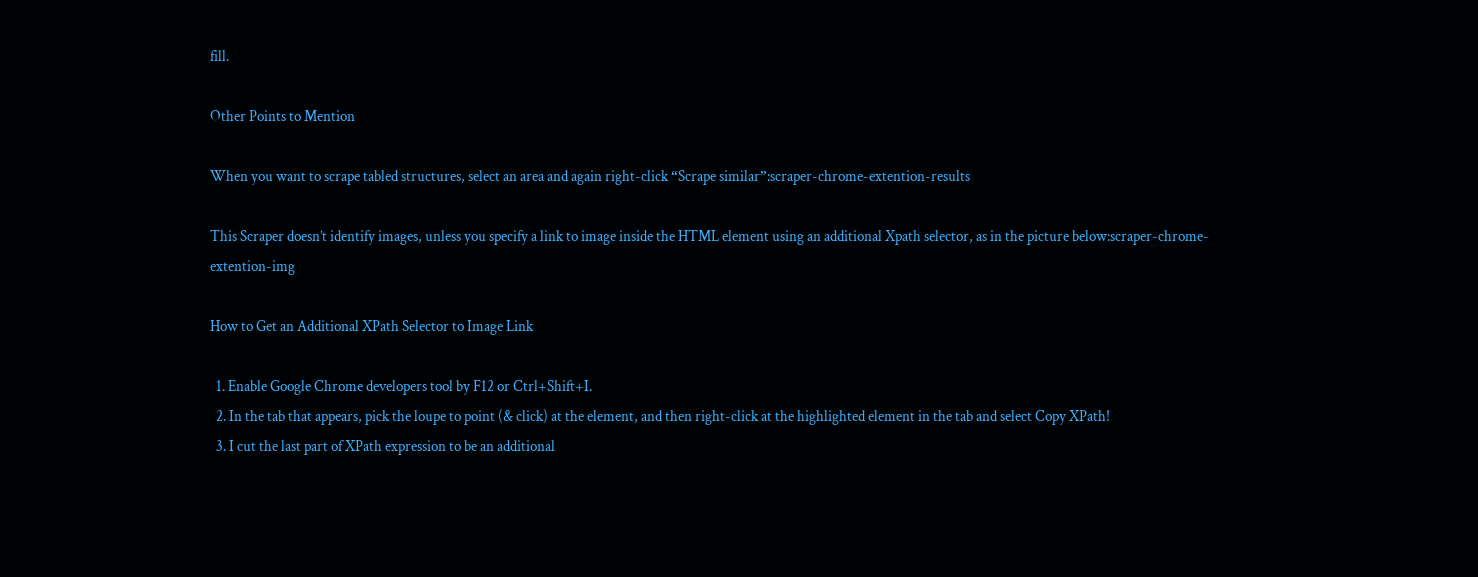fill.

Other Points to Mention

When you want to scrape tabled structures, select an area and again right-click “Scrape similar”:scraper-chrome-extention-results

This Scraper doesn’t identify images, unless you specify a link to image inside the HTML element using an additional Xpath selector, as in the picture below:scraper-chrome-extention-img

How to Get an Additional XPath Selector to Image Link

  1. Enable Google Chrome developers tool by F12 or Ctrl+Shift+I.
  2. In the tab that appears, pick the loupe to point (& click) at the element, and then right-click at the highlighted element in the tab and select Copy XPath!
  3. I cut the last part of XPath expression to be an additional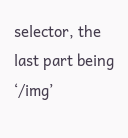selector, the last part being ‘/img’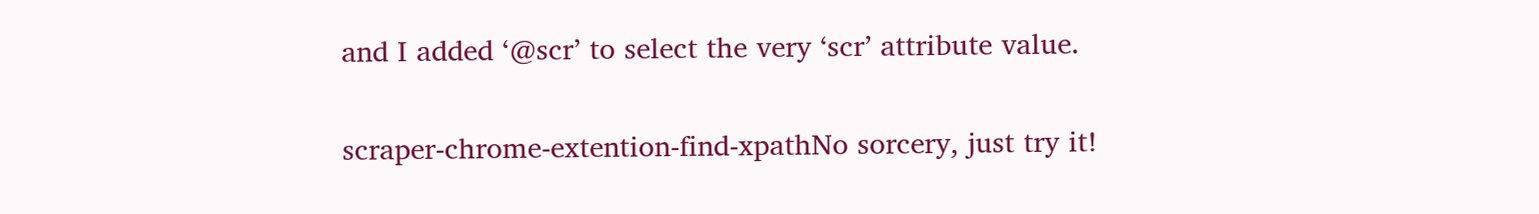and I added ‘@scr’ to select the very ‘scr’ attribute value.

scraper-chrome-extention-find-xpathNo sorcery, just try it!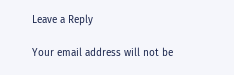Leave a Reply

Your email address will not be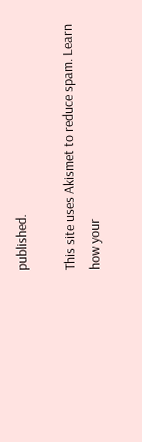published.

This site uses Akismet to reduce spam. Learn how your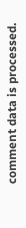comment data is processed.